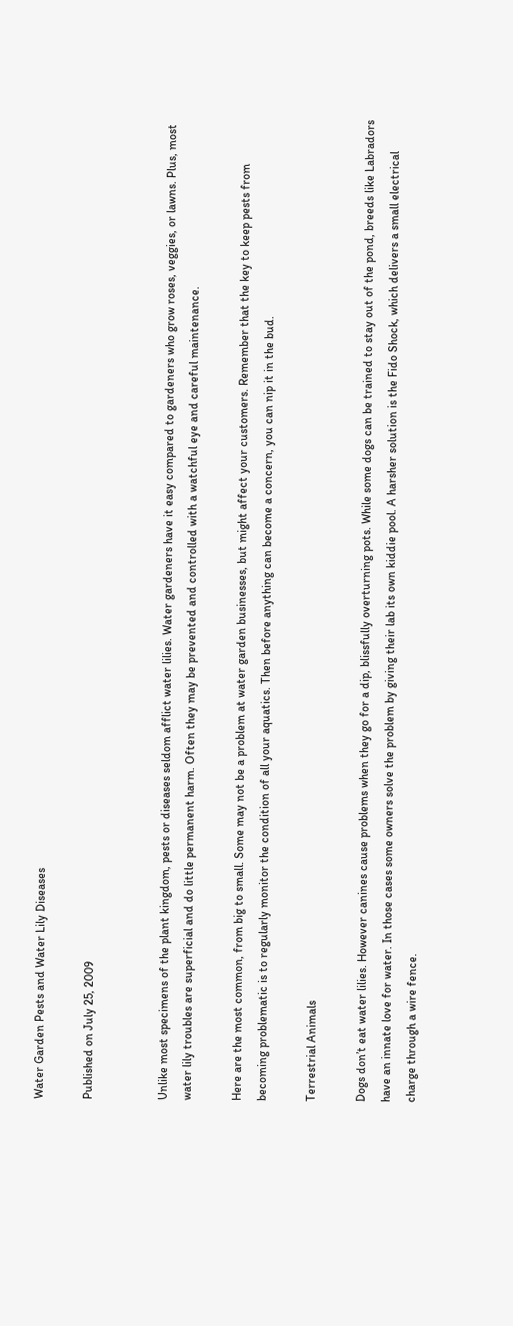Water Garden Pests and Water Lily Diseases

Published on July 25, 2009


Unlike most specimens of the plant kingdom, pests or diseases seldom afflict water lilies. Water gardeners have it easy compared to gardeners who grow roses, veggies, or lawns. Plus, most water lily troubles are superficial and do little permanent harm. Often they may be prevented and controlled with a watchful eye and careful maintenance.

Here are the most common, from big to small. Some may not be a problem at water garden businesses, but might affect your customers. Remember that the key to keep pests from becoming problematic is to regularly monitor the condition of all your aquatics. Then before anything can become a concern, you can nip it in the bud.

Terrestrial Animals

Dogs don’t eat water lilies. However canines cause problems when they go for a dip, blissfully overturning pots. While some dogs can be trained to stay out of the pond, breeds like Labradors have an innate love for water. In those cases some owners solve the problem by giving their lab its own kiddie pool. A harsher solution is the Fido Shock, which delivers a small electrical charge through a wire fence.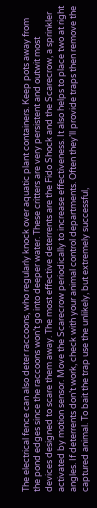The electrical fence can also deter raccoons, who regularly knock over aquatic plant containers. Keep pots away from the pond edges since the raccoons won’t go into deeper water. These critters are very persistent and outwit most devices designed to scare them away. The most effective deterrents are the Fido Shock and the Scarecrow, a sprinkler activated by motion sensor. Move the Scarecrow periodically to increase effectiveness. It also helps to place two at right angles. If deterrents don’t work, check with your animal control departments. Often they’ll provide traps then remove the captured animal. To bait the trap use the unlikely, but extremely successful,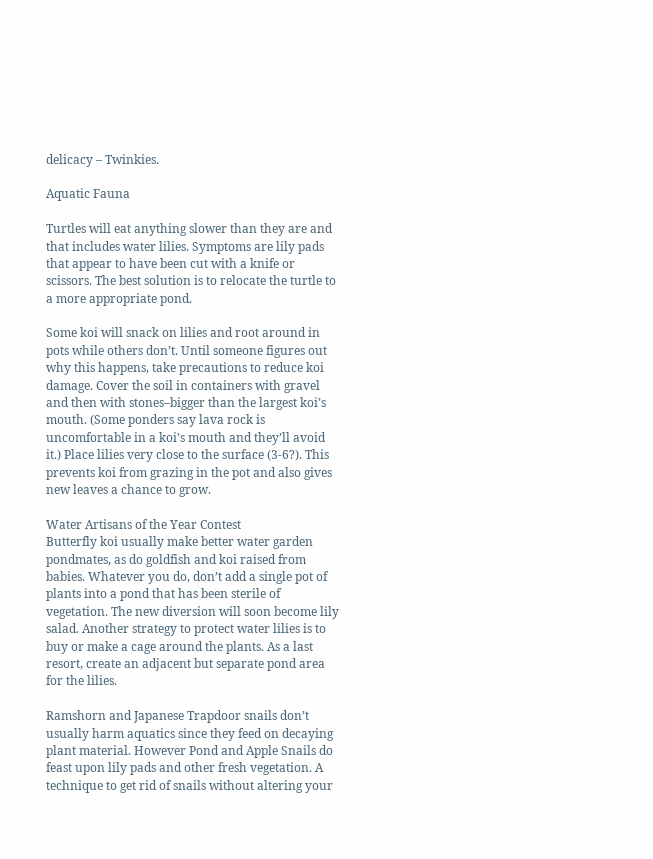delicacy – Twinkies.

Aquatic Fauna

Turtles will eat anything slower than they are and that includes water lilies. Symptoms are lily pads that appear to have been cut with a knife or scissors. The best solution is to relocate the turtle to a more appropriate pond.

Some koi will snack on lilies and root around in pots while others don’t. Until someone figures out why this happens, take precautions to reduce koi damage. Cover the soil in containers with gravel and then with stones–bigger than the largest koi’s mouth. (Some ponders say lava rock is uncomfortable in a koi’s mouth and they’ll avoid it.) Place lilies very close to the surface (3-6?). This prevents koi from grazing in the pot and also gives new leaves a chance to grow.

Water Artisans of the Year Contest
Butterfly koi usually make better water garden pondmates, as do goldfish and koi raised from babies. Whatever you do, don’t add a single pot of plants into a pond that has been sterile of vegetation. The new diversion will soon become lily salad. Another strategy to protect water lilies is to buy or make a cage around the plants. As a last resort, create an adjacent but separate pond area for the lilies.

Ramshorn and Japanese Trapdoor snails don’t usually harm aquatics since they feed on decaying plant material. However Pond and Apple Snails do feast upon lily pads and other fresh vegetation. A technique to get rid of snails without altering your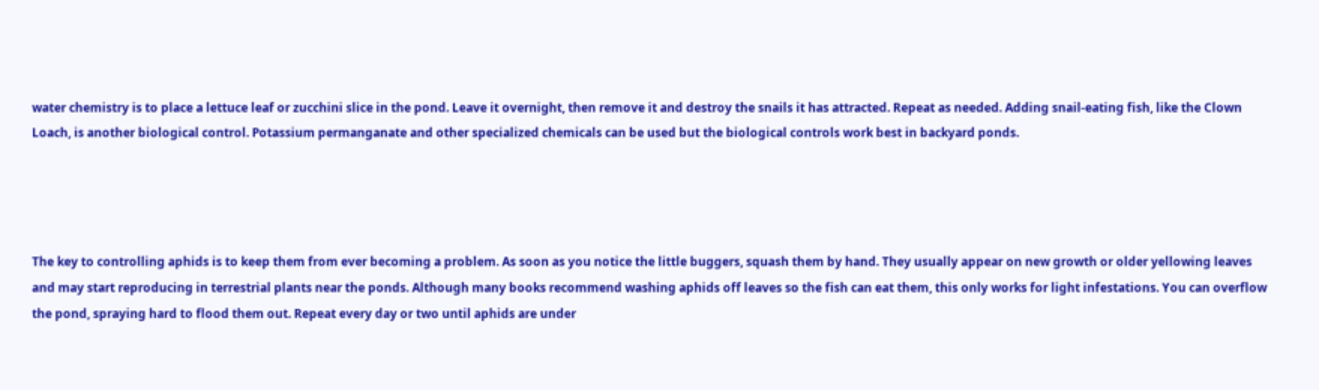water chemistry is to place a lettuce leaf or zucchini slice in the pond. Leave it overnight, then remove it and destroy the snails it has attracted. Repeat as needed. Adding snail-eating fish, like the Clown Loach, is another biological control. Potassium permanganate and other specialized chemicals can be used but the biological controls work best in backyard ponds.




The key to controlling aphids is to keep them from ever becoming a problem. As soon as you notice the little buggers, squash them by hand. They usually appear on new growth or older yellowing leaves and may start reproducing in terrestrial plants near the ponds. Although many books recommend washing aphids off leaves so the fish can eat them, this only works for light infestations. You can overflow the pond, spraying hard to flood them out. Repeat every day or two until aphids are under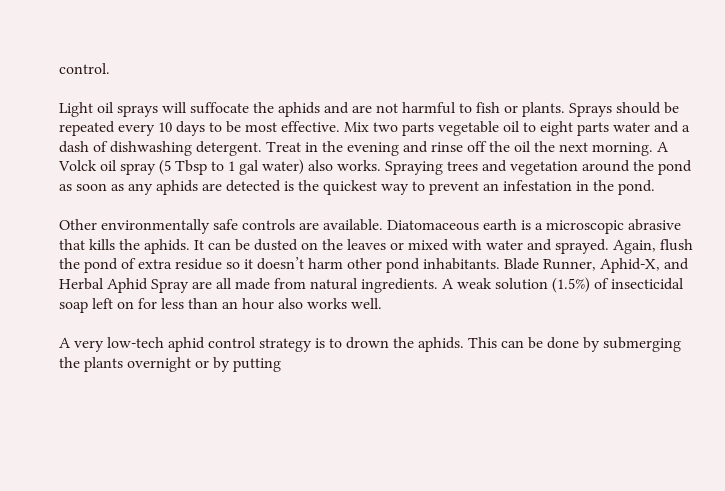control.

Light oil sprays will suffocate the aphids and are not harmful to fish or plants. Sprays should be repeated every 10 days to be most effective. Mix two parts vegetable oil to eight parts water and a dash of dishwashing detergent. Treat in the evening and rinse off the oil the next morning. A Volck oil spray (5 Tbsp to 1 gal water) also works. Spraying trees and vegetation around the pond as soon as any aphids are detected is the quickest way to prevent an infestation in the pond.

Other environmentally safe controls are available. Diatomaceous earth is a microscopic abrasive that kills the aphids. It can be dusted on the leaves or mixed with water and sprayed. Again, flush the pond of extra residue so it doesn’t harm other pond inhabitants. Blade Runner, Aphid-X, and Herbal Aphid Spray are all made from natural ingredients. A weak solution (1.5%) of insecticidal soap left on for less than an hour also works well.

A very low-tech aphid control strategy is to drown the aphids. This can be done by submerging the plants overnight or by putting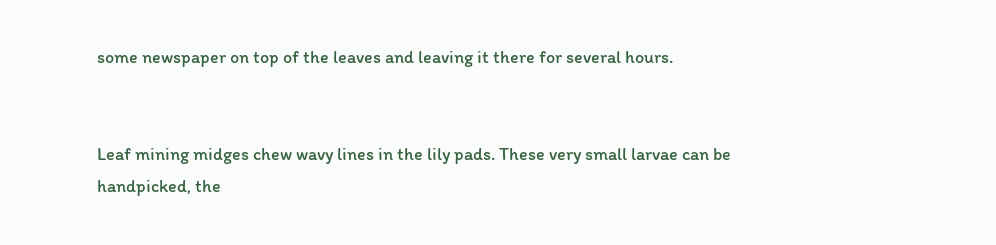some newspaper on top of the leaves and leaving it there for several hours.


Leaf mining midges chew wavy lines in the lily pads. These very small larvae can be handpicked, the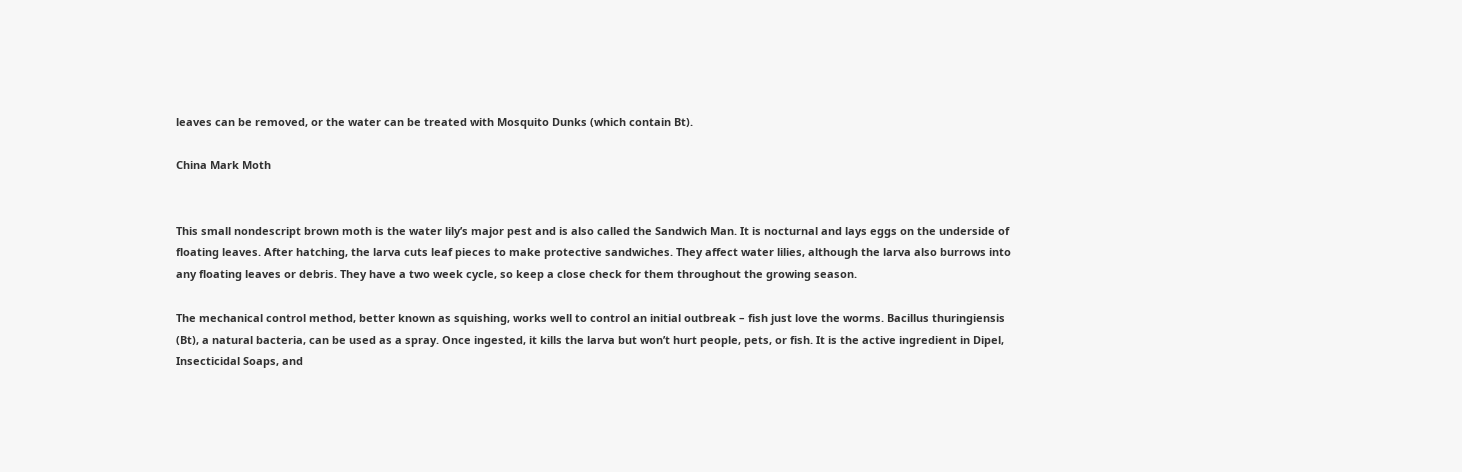leaves can be removed, or the water can be treated with Mosquito Dunks (which contain Bt).

China Mark Moth


This small nondescript brown moth is the water lily’s major pest and is also called the Sandwich Man. It is nocturnal and lays eggs on the underside of floating leaves. After hatching, the larva cuts leaf pieces to make protective sandwiches. They affect water lilies, although the larva also burrows into any floating leaves or debris. They have a two week cycle, so keep a close check for them throughout the growing season.

The mechanical control method, better known as squishing, works well to control an initial outbreak – fish just love the worms. Bacillus thuringiensis (Bt), a natural bacteria, can be used as a spray. Once ingested, it kills the larva but won’t hurt people, pets, or fish. It is the active ingredient in Dipel, Insecticidal Soaps, and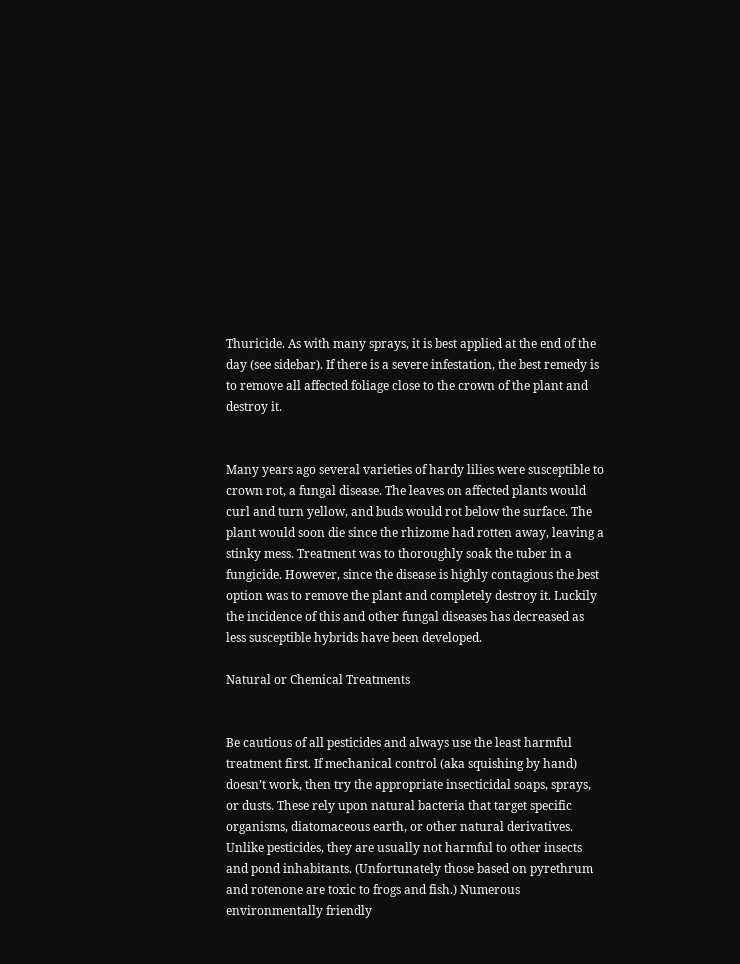Thuricide. As with many sprays, it is best applied at the end of the day (see sidebar). If there is a severe infestation, the best remedy is to remove all affected foliage close to the crown of the plant and destroy it.


Many years ago several varieties of hardy lilies were susceptible to crown rot, a fungal disease. The leaves on affected plants would curl and turn yellow, and buds would rot below the surface. The plant would soon die since the rhizome had rotten away, leaving a stinky mess. Treatment was to thoroughly soak the tuber in a fungicide. However, since the disease is highly contagious the best option was to remove the plant and completely destroy it. Luckily the incidence of this and other fungal diseases has decreased as less susceptible hybrids have been developed.

Natural or Chemical Treatments


Be cautious of all pesticides and always use the least harmful treatment first. If mechanical control (aka squishing by hand) doesn’t work, then try the appropriate insecticidal soaps, sprays, or dusts. These rely upon natural bacteria that target specific organisms, diatomaceous earth, or other natural derivatives. Unlike pesticides, they are usually not harmful to other insects and pond inhabitants. (Unfortunately those based on pyrethrum and rotenone are toxic to frogs and fish.) Numerous environmentally friendly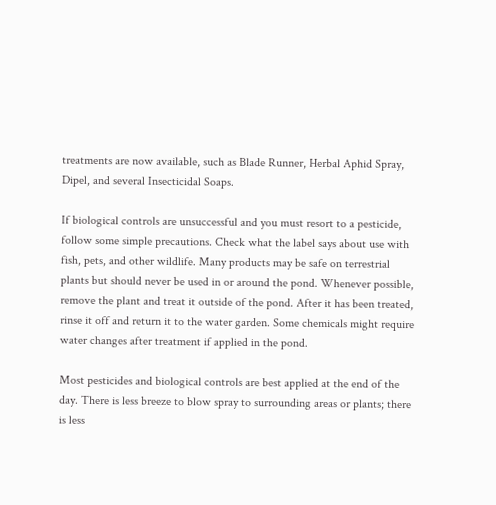treatments are now available, such as Blade Runner, Herbal Aphid Spray, Dipel, and several Insecticidal Soaps.

If biological controls are unsuccessful and you must resort to a pesticide, follow some simple precautions. Check what the label says about use with fish, pets, and other wildlife. Many products may be safe on terrestrial plants but should never be used in or around the pond. Whenever possible, remove the plant and treat it outside of the pond. After it has been treated, rinse it off and return it to the water garden. Some chemicals might require water changes after treatment if applied in the pond.

Most pesticides and biological controls are best applied at the end of the day. There is less breeze to blow spray to surrounding areas or plants; there is less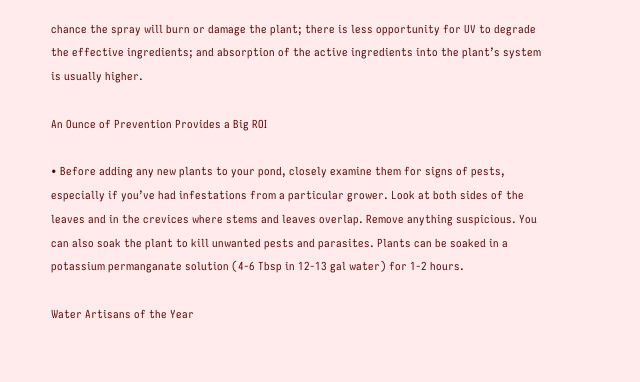chance the spray will burn or damage the plant; there is less opportunity for UV to degrade the effective ingredients; and absorption of the active ingredients into the plant’s system is usually higher.

An Ounce of Prevention Provides a Big ROI

• Before adding any new plants to your pond, closely examine them for signs of pests, especially if you’ve had infestations from a particular grower. Look at both sides of the leaves and in the crevices where stems and leaves overlap. Remove anything suspicious. You can also soak the plant to kill unwanted pests and parasites. Plants can be soaked in a potassium permanganate solution (4-6 Tbsp in 12-13 gal water) for 1-2 hours.

Water Artisans of the Year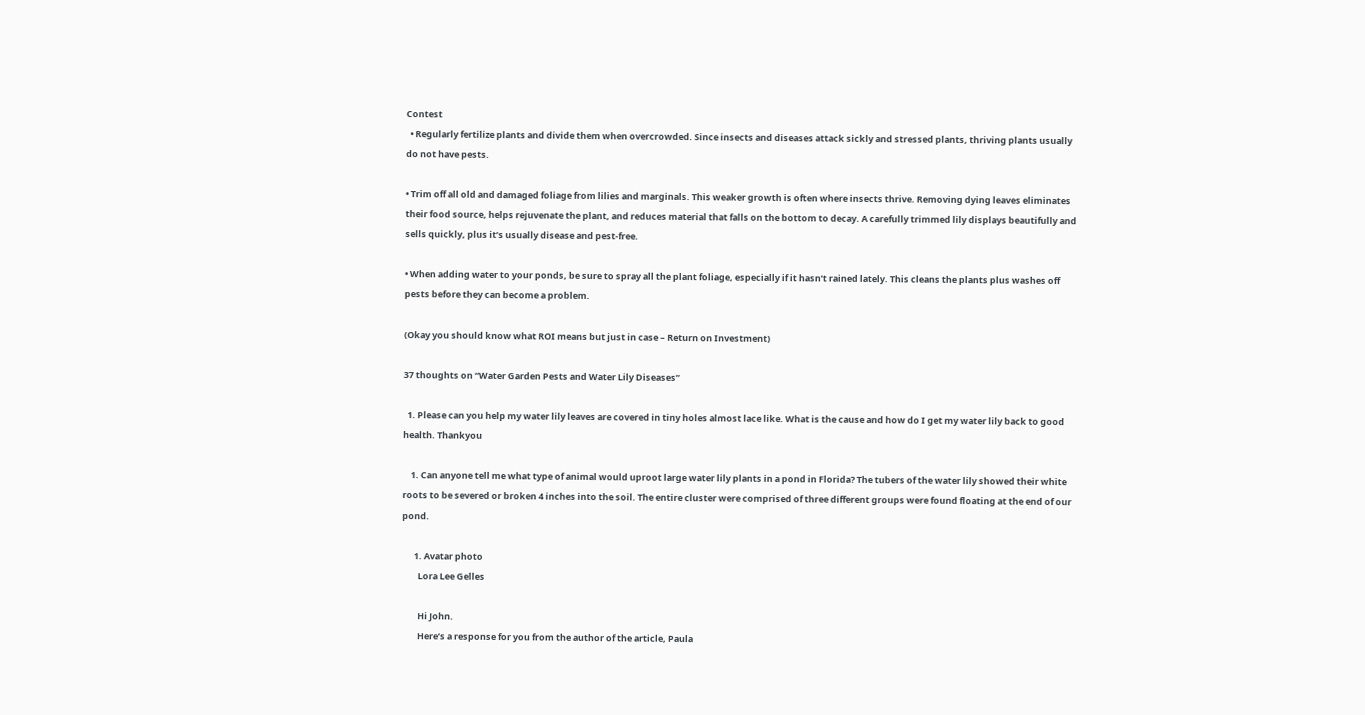Contest
  • Regularly fertilize plants and divide them when overcrowded. Since insects and diseases attack sickly and stressed plants, thriving plants usually do not have pests.

• Trim off all old and damaged foliage from lilies and marginals. This weaker growth is often where insects thrive. Removing dying leaves eliminates their food source, helps rejuvenate the plant, and reduces material that falls on the bottom to decay. A carefully trimmed lily displays beautifully and sells quickly, plus it’s usually disease and pest-free.

• When adding water to your ponds, be sure to spray all the plant foliage, especially if it hasn’t rained lately. This cleans the plants plus washes off pests before they can become a problem.

(Okay you should know what ROI means but just in case – Return on Investment)

37 thoughts on “Water Garden Pests and Water Lily Diseases”

  1. Please can you help my water lily leaves are covered in tiny holes almost lace like. What is the cause and how do I get my water lily back to good health. Thankyou

    1. Can anyone tell me what type of animal would uproot large water lily plants in a pond in Florida? The tubers of the water lily showed their white roots to be severed or broken 4 inches into the soil. The entire cluster were comprised of three different groups were found floating at the end of our pond.

      1. Avatar photo
        Lora Lee Gelles

        Hi John.
        Here’s a response for you from the author of the article, Paula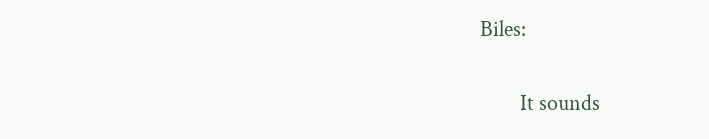Biles:

        It sounds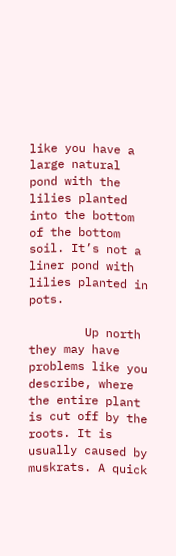like you have a large natural pond with the lilies planted into the bottom of the bottom soil. It’s not a liner pond with lilies planted in pots.

        Up north they may have problems like you describe, where the entire plant is cut off by the roots. It is usually caused by muskrats. A quick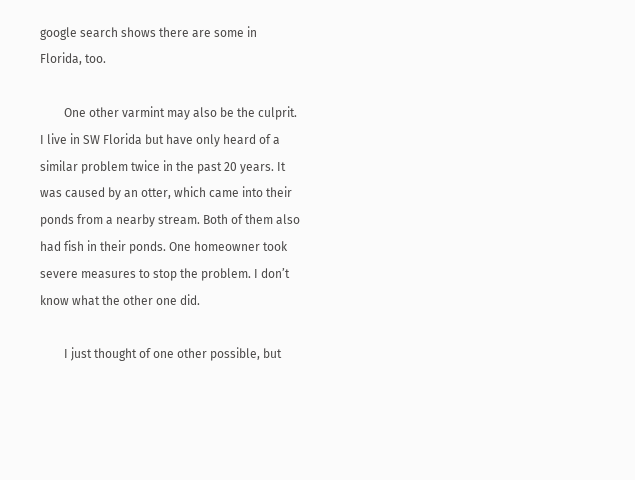google search shows there are some in Florida, too.

        One other varmint may also be the culprit. I live in SW Florida but have only heard of a similar problem twice in the past 20 years. It was caused by an otter, which came into their ponds from a nearby stream. Both of them also had fish in their ponds. One homeowner took severe measures to stop the problem. I don’t know what the other one did.

        I just thought of one other possible, but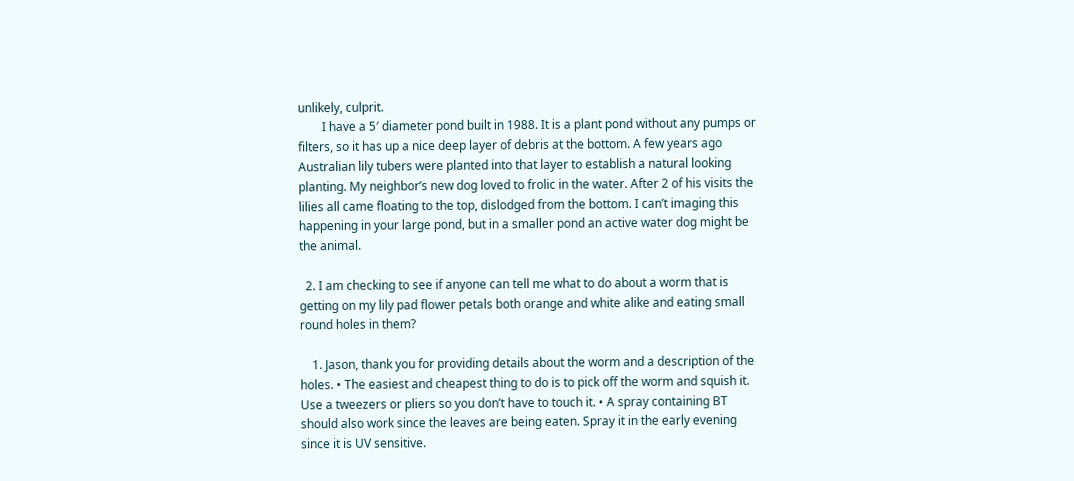unlikely, culprit.
        I have a 5′ diameter pond built in 1988. It is a plant pond without any pumps or filters, so it has up a nice deep layer of debris at the bottom. A few years ago Australian lily tubers were planted into that layer to establish a natural looking planting. My neighbor’s new dog loved to frolic in the water. After 2 of his visits the lilies all came floating to the top, dislodged from the bottom. I can’t imaging this happening in your large pond, but in a smaller pond an active water dog might be the animal.

  2. I am checking to see if anyone can tell me what to do about a worm that is getting on my lily pad flower petals both orange and white alike and eating small round holes in them?

    1. Jason, thank you for providing details about the worm and a description of the holes. • The easiest and cheapest thing to do is to pick off the worm and squish it. Use a tweezers or pliers so you don’t have to touch it. • A spray containing BT should also work since the leaves are being eaten. Spray it in the early evening since it is UV sensitive.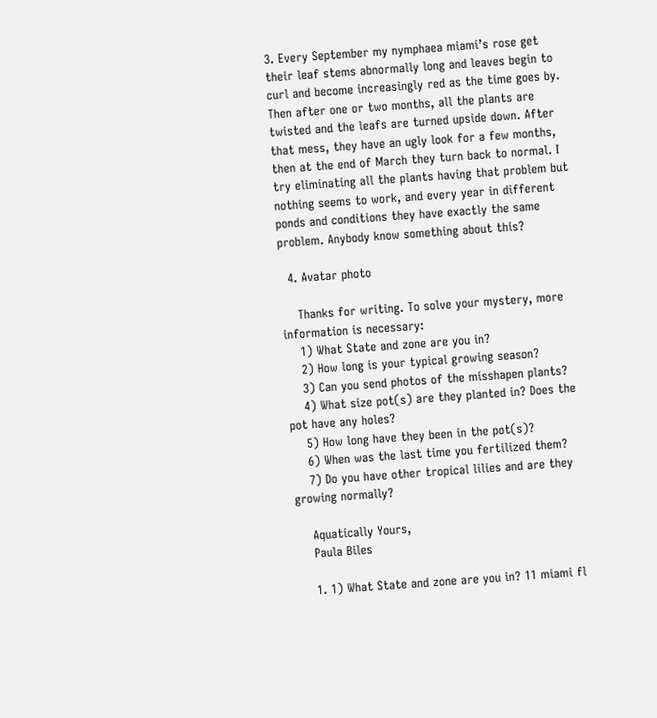3. Every September my nymphaea miami’s rose get their leaf stems abnormally long and leaves begin to curl and become increasingly red as the time goes by. Then after one or two months, all the plants are twisted and the leafs are turned upside down. After that mess, they have an ugly look for a few months, then at the end of March they turn back to normal. I try eliminating all the plants having that problem but nothing seems to work, and every year in different ponds and conditions they have exactly the same problem. Anybody know something about this?

  4. Avatar photo

    Thanks for writing. To solve your mystery, more information is necessary:
    1) What State and zone are you in?
    2) How long is your typical growing season?
    3) Can you send photos of the misshapen plants?
    4) What size pot(s) are they planted in? Does the pot have any holes?
    5) How long have they been in the pot(s)?
    6) When was the last time you fertilized them?
    7) Do you have other tropical lilies and are they growing normally?

    Aquatically Yours,
    Paula Biles

    1. 1) What State and zone are you in? 11 miami fl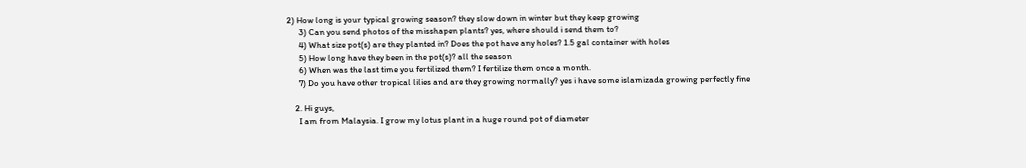2) How long is your typical growing season? they slow down in winter but they keep growing
      3) Can you send photos of the misshapen plants? yes, where should i send them to?
      4) What size pot(s) are they planted in? Does the pot have any holes? 1.5 gal container with holes
      5) How long have they been in the pot(s)? all the season
      6) When was the last time you fertilized them? I fertilize them once a month.
      7) Do you have other tropical lilies and are they growing normally? yes i have some islamizada growing perfectly fine

    2. Hi guys,
      I am from Malaysia. I grow my lotus plant in a huge round pot of diameter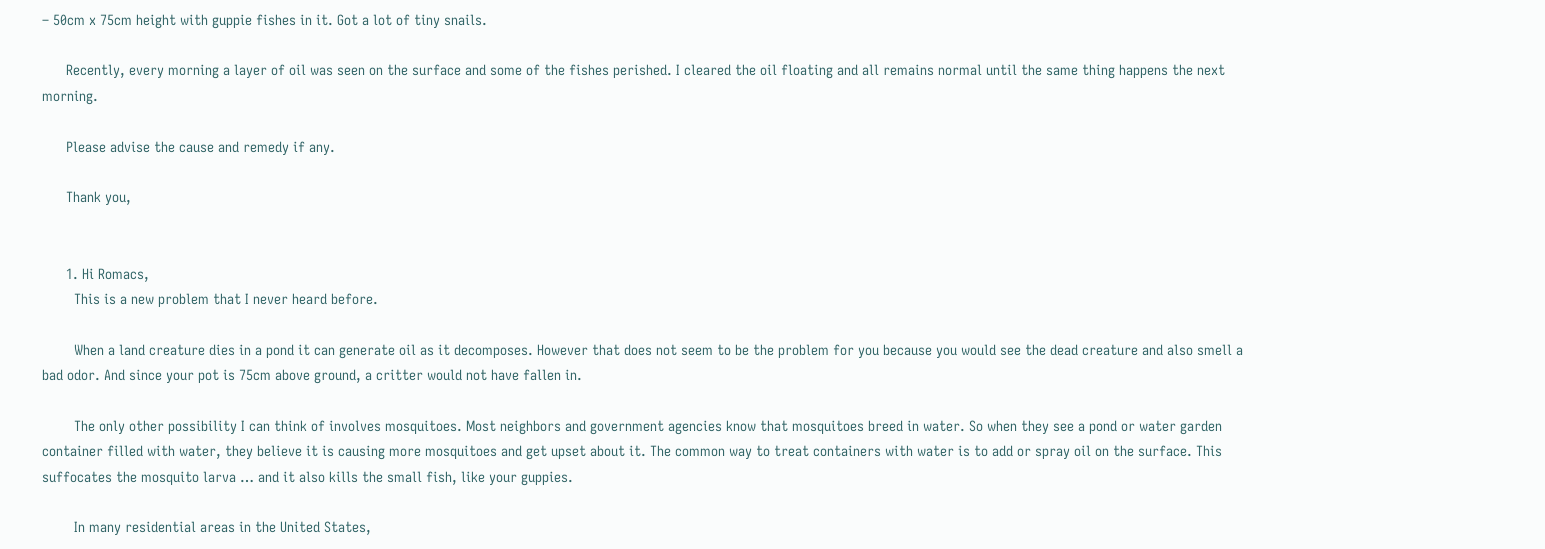– 50cm x 75cm height with guppie fishes in it. Got a lot of tiny snails.

      Recently, every morning a layer of oil was seen on the surface and some of the fishes perished. I cleared the oil floating and all remains normal until the same thing happens the next morning.

      Please advise the cause and remedy if any.

      Thank you,


      1. Hi Romacs,
        This is a new problem that I never heard before.

        When a land creature dies in a pond it can generate oil as it decomposes. However that does not seem to be the problem for you because you would see the dead creature and also smell a bad odor. And since your pot is 75cm above ground, a critter would not have fallen in.

        The only other possibility I can think of involves mosquitoes. Most neighbors and government agencies know that mosquitoes breed in water. So when they see a pond or water garden container filled with water, they believe it is causing more mosquitoes and get upset about it. The common way to treat containers with water is to add or spray oil on the surface. This suffocates the mosquito larva … and it also kills the small fish, like your guppies.

        In many residential areas in the United States,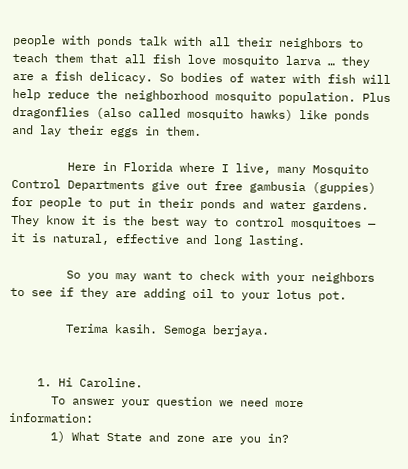people with ponds talk with all their neighbors to teach them that all fish love mosquito larva … they are a fish delicacy. So bodies of water with fish will help reduce the neighborhood mosquito population. Plus dragonflies (also called mosquito hawks) like ponds and lay their eggs in them.

        Here in Florida where I live, many Mosquito Control Departments give out free gambusia (guppies) for people to put in their ponds and water gardens. They know it is the best way to control mosquitoes — it is natural, effective and long lasting.

        So you may want to check with your neighbors to see if they are adding oil to your lotus pot.

        Terima kasih. Semoga berjaya.


    1. Hi Caroline.
      To answer your question we need more information:
      1) What State and zone are you in?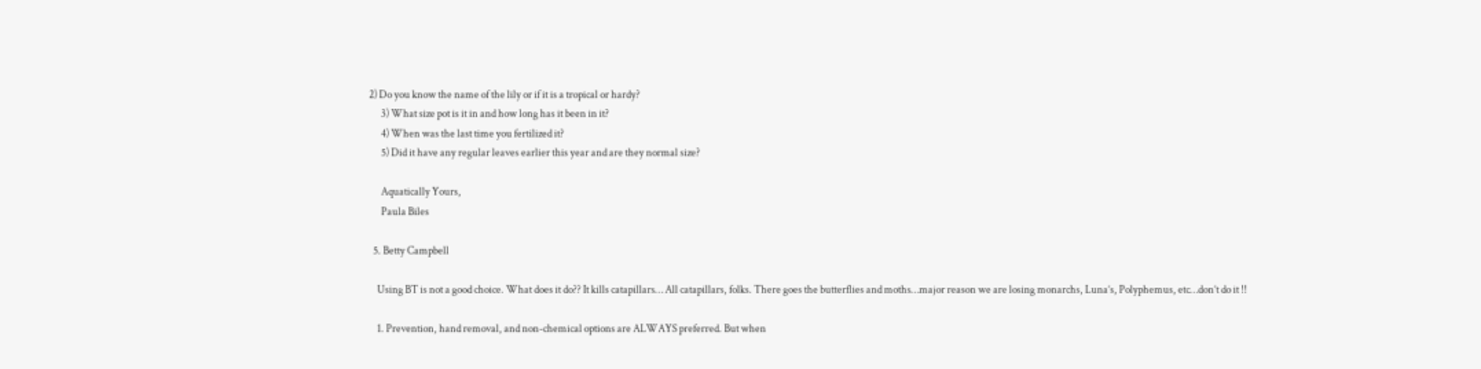2) Do you know the name of the lily or if it is a tropical or hardy?
      3) What size pot is it in and how long has it been in it?
      4) When was the last time you fertilized it?
      5) Did it have any regular leaves earlier this year and are they normal size?

      Aquatically Yours,
      Paula Biles

  5. Betty Campbell

    Using BT is not a good choice. What does it do?? It kills catapillars… All catapillars, folks. There goes the butterflies and moths…major reason we are losing monarchs, Luna’s, Polyphemus, etc…don’t do it !!

    1. Prevention, hand removal, and non-chemical options are ALWAYS preferred. But when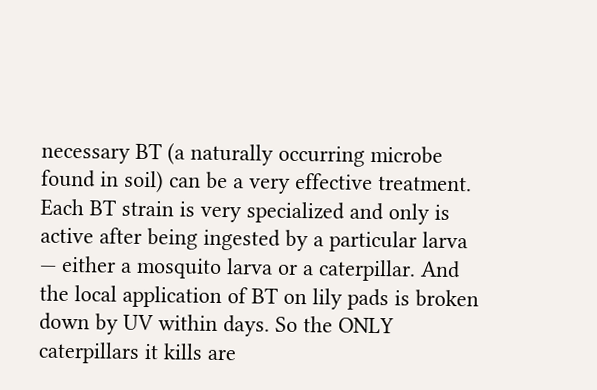necessary BT (a naturally occurring microbe found in soil) can be a very effective treatment. Each BT strain is very specialized and only is active after being ingested by a particular larva — either a mosquito larva or a caterpillar. And the local application of BT on lily pads is broken down by UV within days. So the ONLY caterpillars it kills are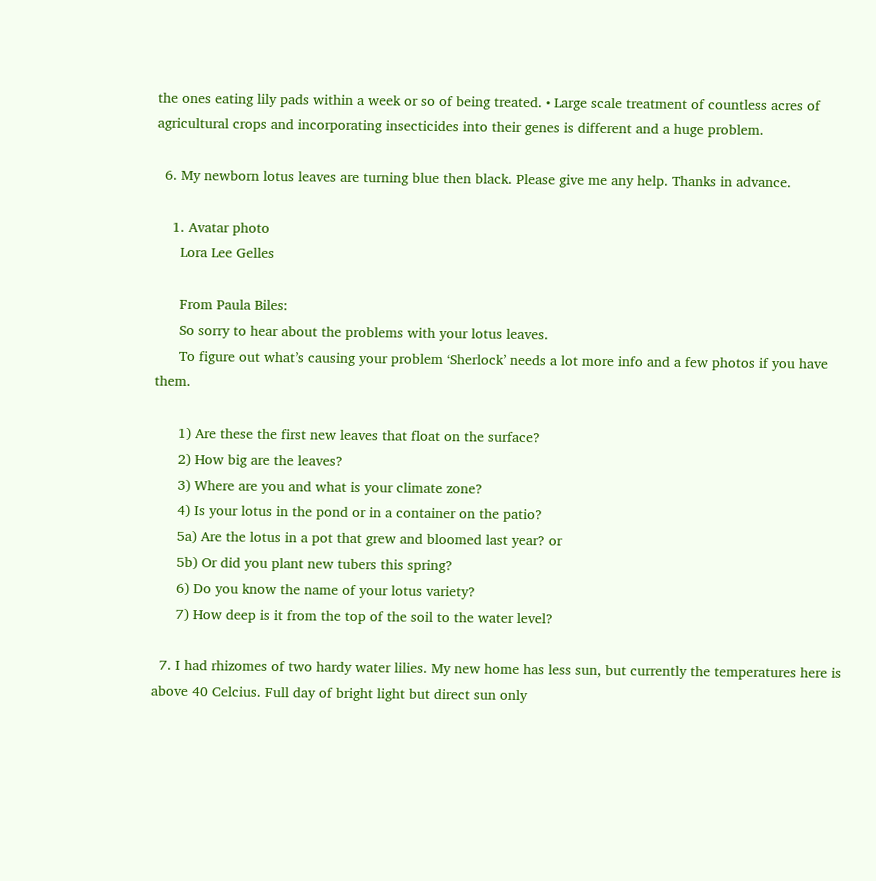the ones eating lily pads within a week or so of being treated. • Large scale treatment of countless acres of agricultural crops and incorporating insecticides into their genes is different and a huge problem.

  6. My newborn lotus leaves are turning blue then black. Please give me any help. Thanks in advance.

    1. Avatar photo
      Lora Lee Gelles

      From Paula Biles:
      So sorry to hear about the problems with your lotus leaves.
      To figure out what’s causing your problem ‘Sherlock’ needs a lot more info and a few photos if you have them.

      1) Are these the first new leaves that float on the surface?
      2) How big are the leaves?
      3) Where are you and what is your climate zone?
      4) Is your lotus in the pond or in a container on the patio?
      5a) Are the lotus in a pot that grew and bloomed last year? or
      5b) Or did you plant new tubers this spring?
      6) Do you know the name of your lotus variety?
      7) How deep is it from the top of the soil to the water level?

  7. I had rhizomes of two hardy water lilies. My new home has less sun, but currently the temperatures here is above 40 Celcius. Full day of bright light but direct sun only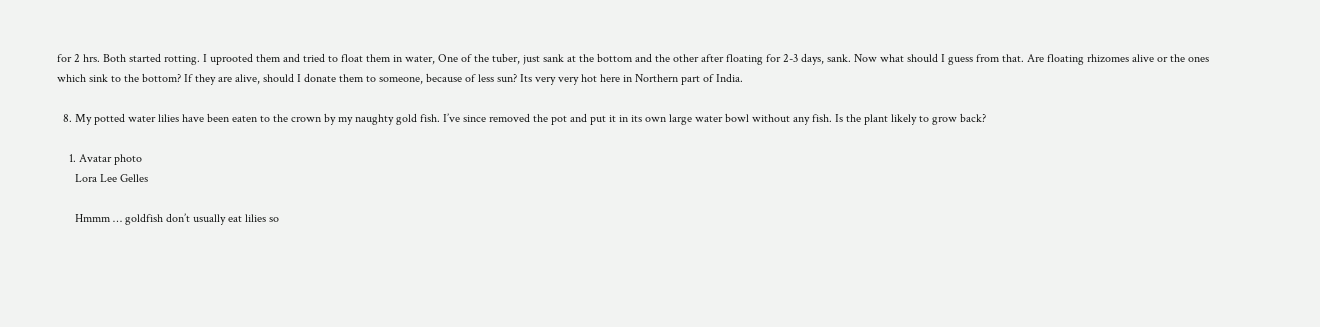for 2 hrs. Both started rotting. I uprooted them and tried to float them in water, One of the tuber, just sank at the bottom and the other after floating for 2-3 days, sank. Now what should I guess from that. Are floating rhizomes alive or the ones which sink to the bottom? If they are alive, should I donate them to someone, because of less sun? Its very very hot here in Northern part of India.

  8. My potted water lilies have been eaten to the crown by my naughty gold fish. I’ve since removed the pot and put it in its own large water bowl without any fish. Is the plant likely to grow back?

    1. Avatar photo
      Lora Lee Gelles

      Hmmm … goldfish don’t usually eat lilies so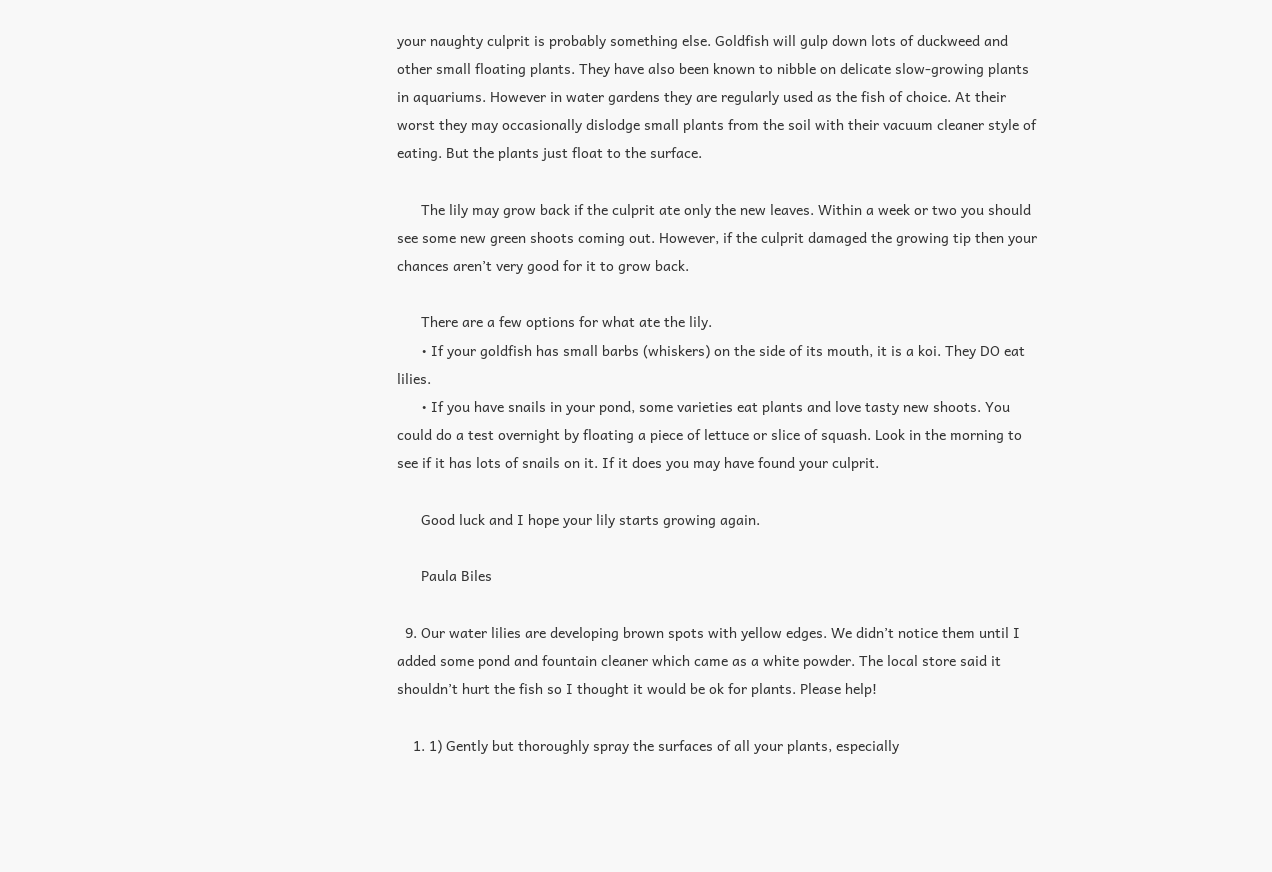your naughty culprit is probably something else. Goldfish will gulp down lots of duckweed and other small floating plants. They have also been known to nibble on delicate slow-growing plants in aquariums. However in water gardens they are regularly used as the fish of choice. At their worst they may occasionally dislodge small plants from the soil with their vacuum cleaner style of eating. But the plants just float to the surface.

      The lily may grow back if the culprit ate only the new leaves. Within a week or two you should see some new green shoots coming out. However, if the culprit damaged the growing tip then your chances aren’t very good for it to grow back.

      There are a few options for what ate the lily.
      • If your goldfish has small barbs (whiskers) on the side of its mouth, it is a koi. They DO eat lilies.
      • If you have snails in your pond, some varieties eat plants and love tasty new shoots. You could do a test overnight by floating a piece of lettuce or slice of squash. Look in the morning to see if it has lots of snails on it. If it does you may have found your culprit.

      Good luck and I hope your lily starts growing again.

      Paula Biles

  9. Our water lilies are developing brown spots with yellow edges. We didn’t notice them until I added some pond and fountain cleaner which came as a white powder. The local store said it shouldn’t hurt the fish so I thought it would be ok for plants. Please help!

    1. 1) Gently but thoroughly spray the surfaces of all your plants, especially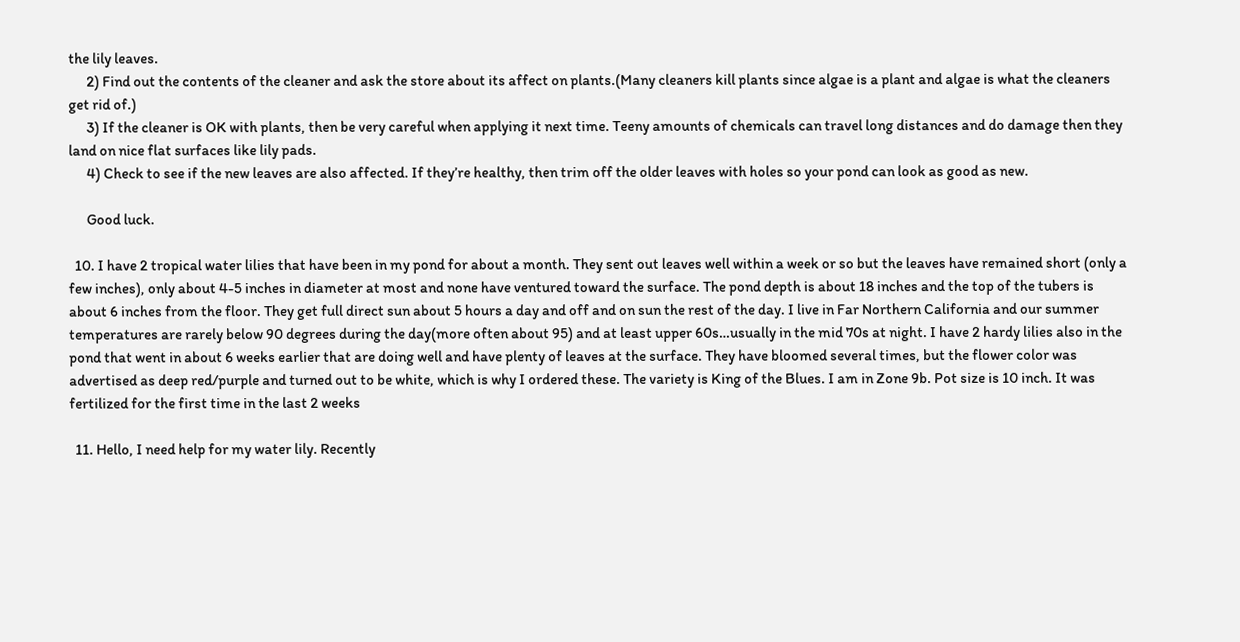the lily leaves.
      2) Find out the contents of the cleaner and ask the store about its affect on plants.(Many cleaners kill plants since algae is a plant and algae is what the cleaners get rid of.)
      3) If the cleaner is OK with plants, then be very careful when applying it next time. Teeny amounts of chemicals can travel long distances and do damage then they land on nice flat surfaces like lily pads.
      4) Check to see if the new leaves are also affected. If they’re healthy, then trim off the older leaves with holes so your pond can look as good as new.

      Good luck.

  10. I have 2 tropical water lilies that have been in my pond for about a month. They sent out leaves well within a week or so but the leaves have remained short (only a few inches), only about 4-5 inches in diameter at most and none have ventured toward the surface. The pond depth is about 18 inches and the top of the tubers is about 6 inches from the floor. They get full direct sun about 5 hours a day and off and on sun the rest of the day. I live in Far Northern California and our summer temperatures are rarely below 90 degrees during the day(more often about 95) and at least upper 60s…usually in the mid 70s at night. I have 2 hardy lilies also in the pond that went in about 6 weeks earlier that are doing well and have plenty of leaves at the surface. They have bloomed several times, but the flower color was advertised as deep red/purple and turned out to be white, which is why I ordered these. The variety is King of the Blues. I am in Zone 9b. Pot size is 10 inch. It was fertilized for the first time in the last 2 weeks

  11. Hello, I need help for my water lily. Recently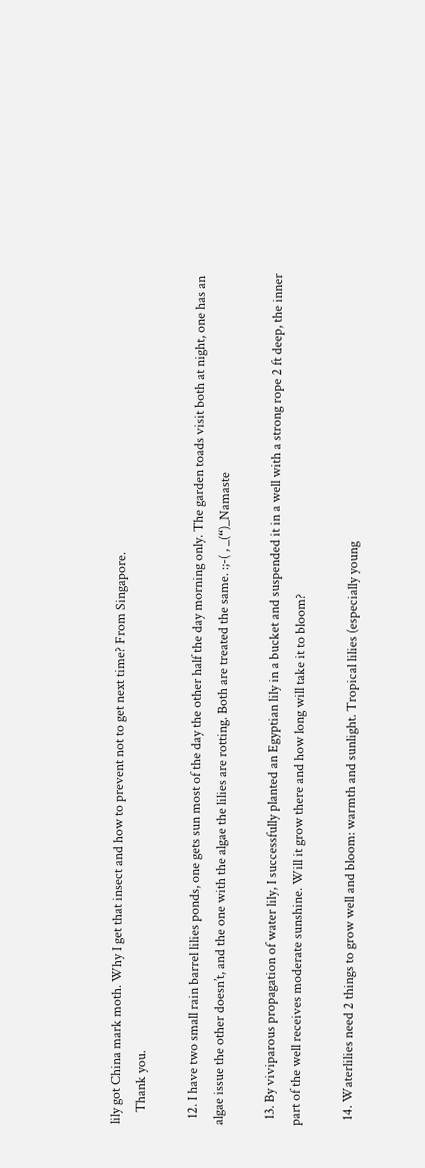lily got China mark moth. Why I get that insect and how to prevent not to get next time? From Singapore.
    Thank you.

  12. I have two small rain barrel lilies ponds, one gets sun most of the day the other half the day morning only. The garden toads visit both at night, one has an algae issue the other doesn’t, and the one with the algae the lilies are rotting. Both are treated the same. :;-( , _(“)_Namaste

  13. By viviparous propagation of water lily, I successfully planted an Egyptian lily in a bucket and suspended it in a well with a strong rope 2 ft deep, the inner part of the well receives moderate sunshine. Will it grow there and how long will take it to bloom?

  14. Waterlilies need 2 things to grow well and bloom: warmth and sunlight. Tropical lilies (especially young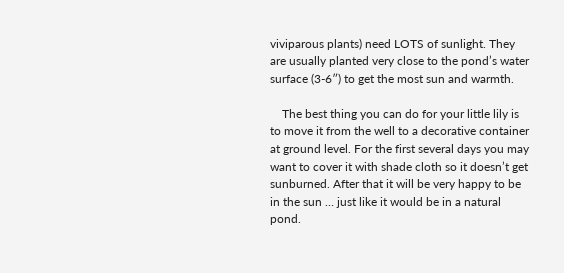viviparous plants) need LOTS of sunlight. They are usually planted very close to the pond’s water surface (3-6″) to get the most sun and warmth.

    The best thing you can do for your little lily is to move it from the well to a decorative container at ground level. For the first several days you may want to cover it with shade cloth so it doesn’t get sunburned. After that it will be very happy to be in the sun … just like it would be in a natural pond.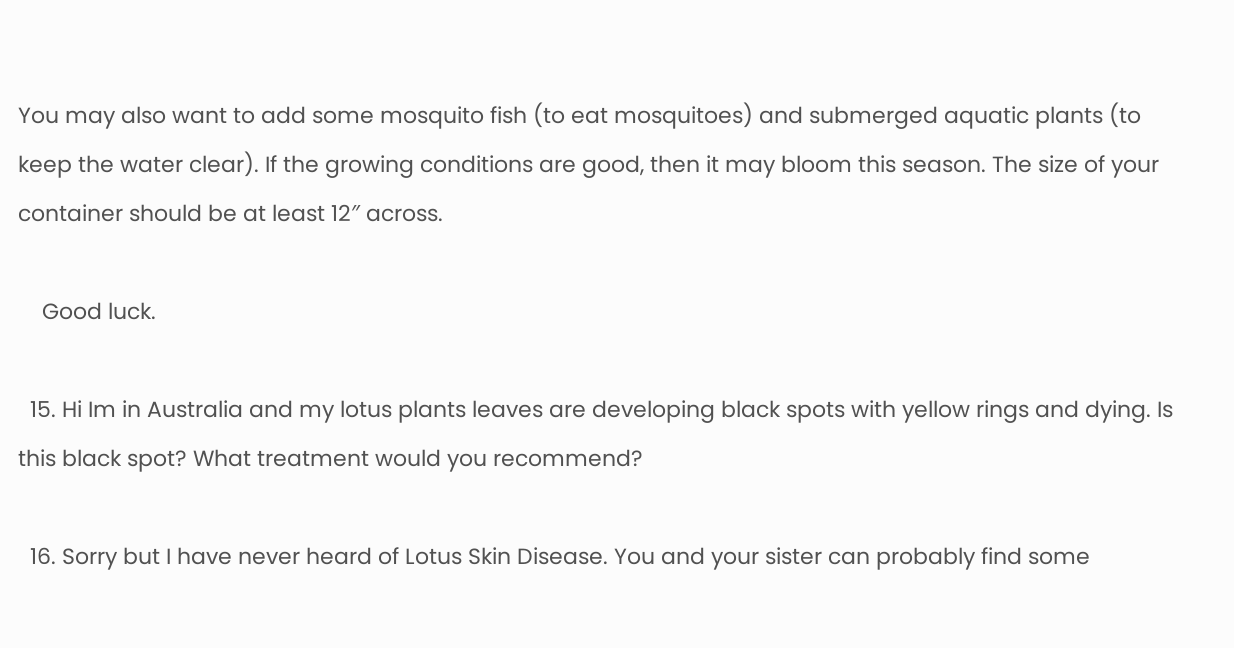You may also want to add some mosquito fish (to eat mosquitoes) and submerged aquatic plants (to keep the water clear). If the growing conditions are good, then it may bloom this season. The size of your container should be at least 12″ across.

    Good luck.

  15. Hi Im in Australia and my lotus plants leaves are developing black spots with yellow rings and dying. Is this black spot? What treatment would you recommend?

  16. Sorry but I have never heard of Lotus Skin Disease. You and your sister can probably find some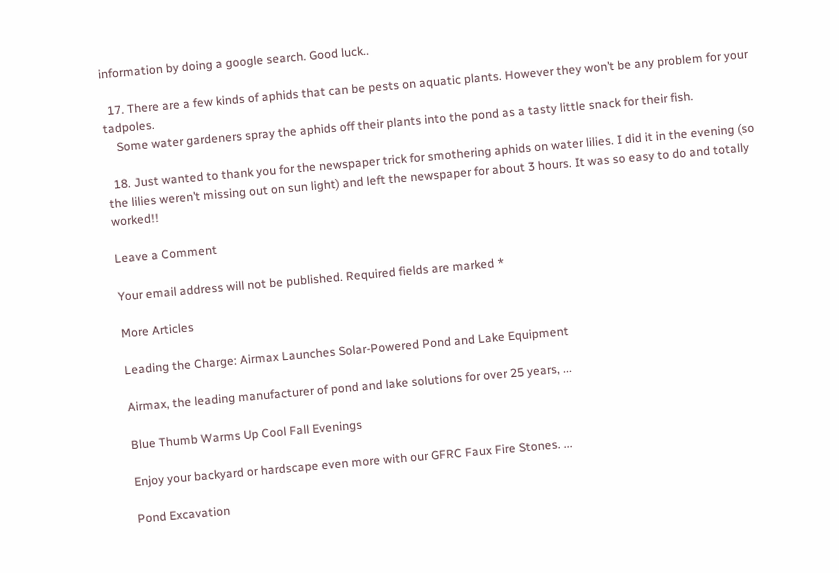information by doing a google search. Good luck..

  17. There are a few kinds of aphids that can be pests on aquatic plants. However they won’t be any problem for your tadpoles.
    Some water gardeners spray the aphids off their plants into the pond as a tasty little snack for their fish.

  18. Just wanted to thank you for the newspaper trick for smothering aphids on water lilies. I did it in the evening (so the lilies weren’t missing out on sun light) and left the newspaper for about 3 hours. It was so easy to do and totally worked!!

Leave a Comment

Your email address will not be published. Required fields are marked *

More Articles

Leading the Charge: Airmax Launches Solar-Powered Pond and Lake Equipment

Airmax, the leading manufacturer of pond and lake solutions for over 25 years, ...

Blue Thumb Warms Up Cool Fall Evenings

Enjoy your backyard or hardscape even more with our GFRC Faux Fire Stones. ...

Pond Excavation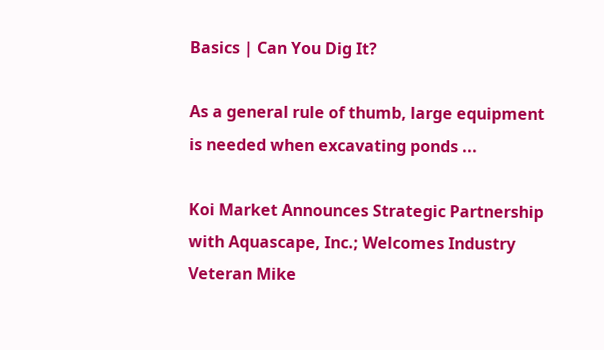Basics | Can You Dig It?

As a general rule of thumb, large equipment is needed when excavating ponds ...

Koi Market Announces Strategic Partnership with Aquascape, Inc.; Welcomes Industry Veteran Mike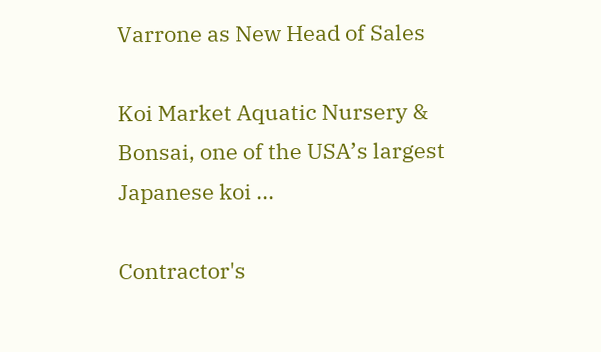Varrone as New Head of Sales

Koi Market Aquatic Nursery & Bonsai, one of the USA’s largest Japanese koi ...

Contractor's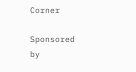Corner

Sponsored by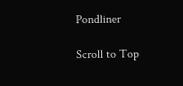Pondliner

Scroll to Top